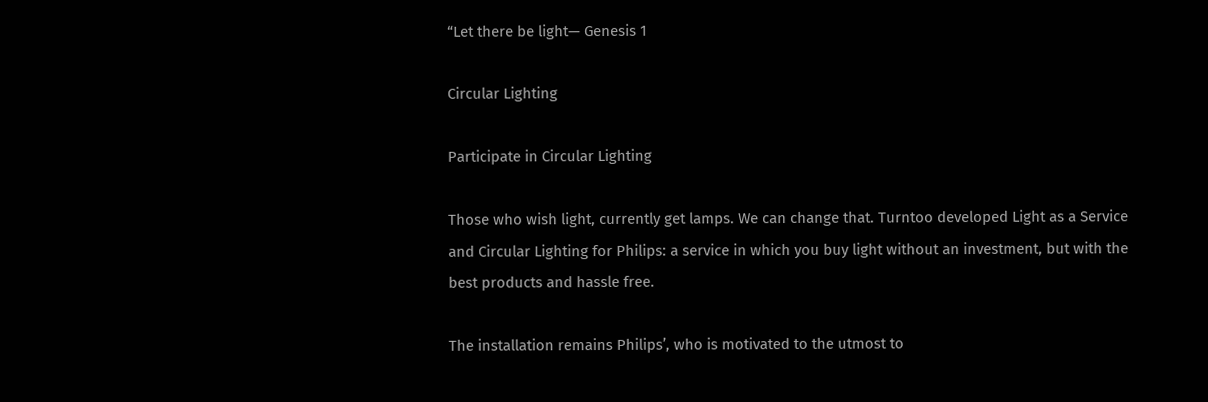“Let there be light— Genesis 1

Circular Lighting

Participate in Circular Lighting

Those who wish light, currently get lamps. We can change that. Turntoo developed Light as a Service and Circular Lighting for Philips: a service in which you buy light without an investment, but with the best products and hassle free.

The installation remains Philips’, who is motivated to the utmost to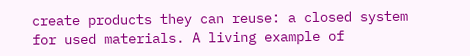create products they can reuse: a closed system for used materials. A living example of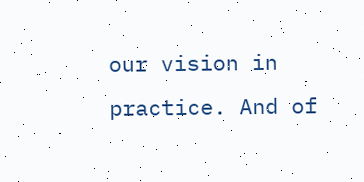our vision in practice. And of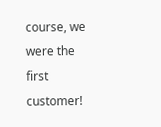course, we were the first customer!